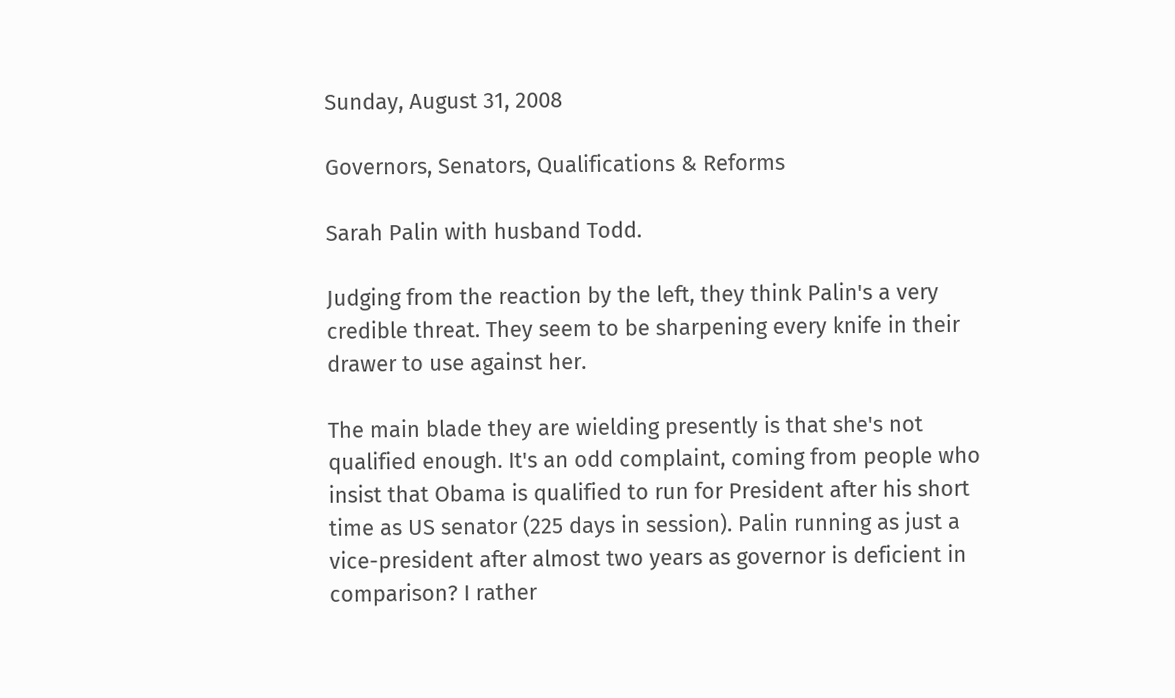Sunday, August 31, 2008

Governors, Senators, Qualifications & Reforms

Sarah Palin with husband Todd.

Judging from the reaction by the left, they think Palin's a very credible threat. They seem to be sharpening every knife in their drawer to use against her.

The main blade they are wielding presently is that she's not qualified enough. It's an odd complaint, coming from people who insist that Obama is qualified to run for President after his short time as US senator (225 days in session). Palin running as just a vice-president after almost two years as governor is deficient in comparison? I rather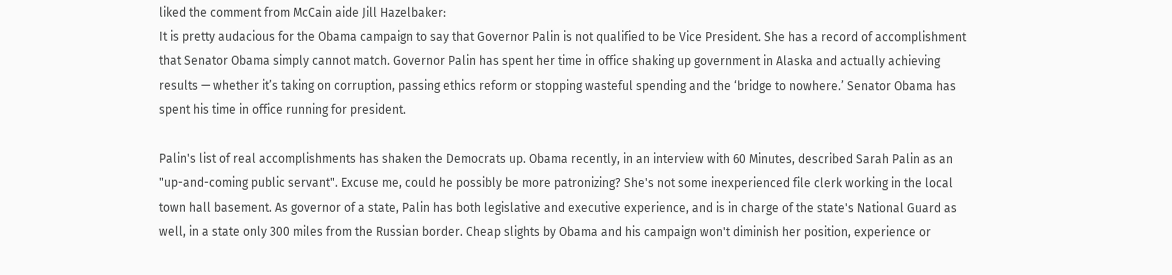liked the comment from McCain aide Jill Hazelbaker:
It is pretty audacious for the Obama campaign to say that Governor Palin is not qualified to be Vice President. She has a record of accomplishment that Senator Obama simply cannot match. Governor Palin has spent her time in office shaking up government in Alaska and actually achieving results — whether it’s taking on corruption, passing ethics reform or stopping wasteful spending and the ‘bridge to nowhere.’ Senator Obama has spent his time in office running for president.

Palin's list of real accomplishments has shaken the Democrats up. Obama recently, in an interview with 60 Minutes, described Sarah Palin as an "up-and-coming public servant". Excuse me, could he possibly be more patronizing? She's not some inexperienced file clerk working in the local town hall basement. As governor of a state, Palin has both legislative and executive experience, and is in charge of the state's National Guard as well, in a state only 300 miles from the Russian border. Cheap slights by Obama and his campaign won't diminish her position, experience or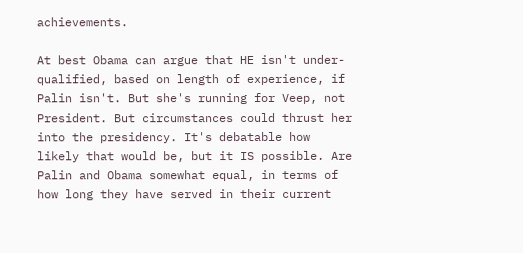achievements.

At best Obama can argue that HE isn't under-qualified, based on length of experience, if Palin isn't. But she's running for Veep, not President. But circumstances could thrust her into the presidency. It's debatable how likely that would be, but it IS possible. Are Palin and Obama somewhat equal, in terms of how long they have served in their current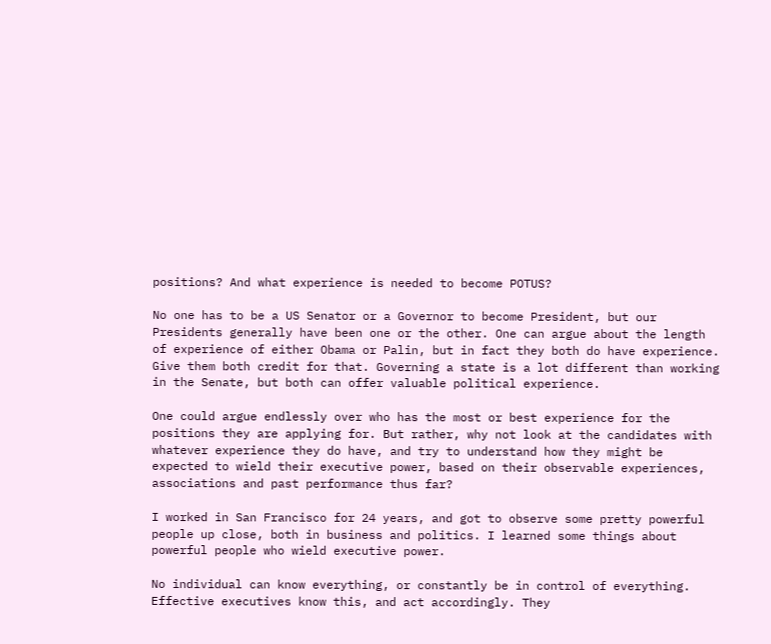positions? And what experience is needed to become POTUS?

No one has to be a US Senator or a Governor to become President, but our Presidents generally have been one or the other. One can argue about the length of experience of either Obama or Palin, but in fact they both do have experience. Give them both credit for that. Governing a state is a lot different than working in the Senate, but both can offer valuable political experience.

One could argue endlessly over who has the most or best experience for the positions they are applying for. But rather, why not look at the candidates with whatever experience they do have, and try to understand how they might be expected to wield their executive power, based on their observable experiences, associations and past performance thus far?

I worked in San Francisco for 24 years, and got to observe some pretty powerful people up close, both in business and politics. I learned some things about powerful people who wield executive power.

No individual can know everything, or constantly be in control of everything. Effective executives know this, and act accordingly. They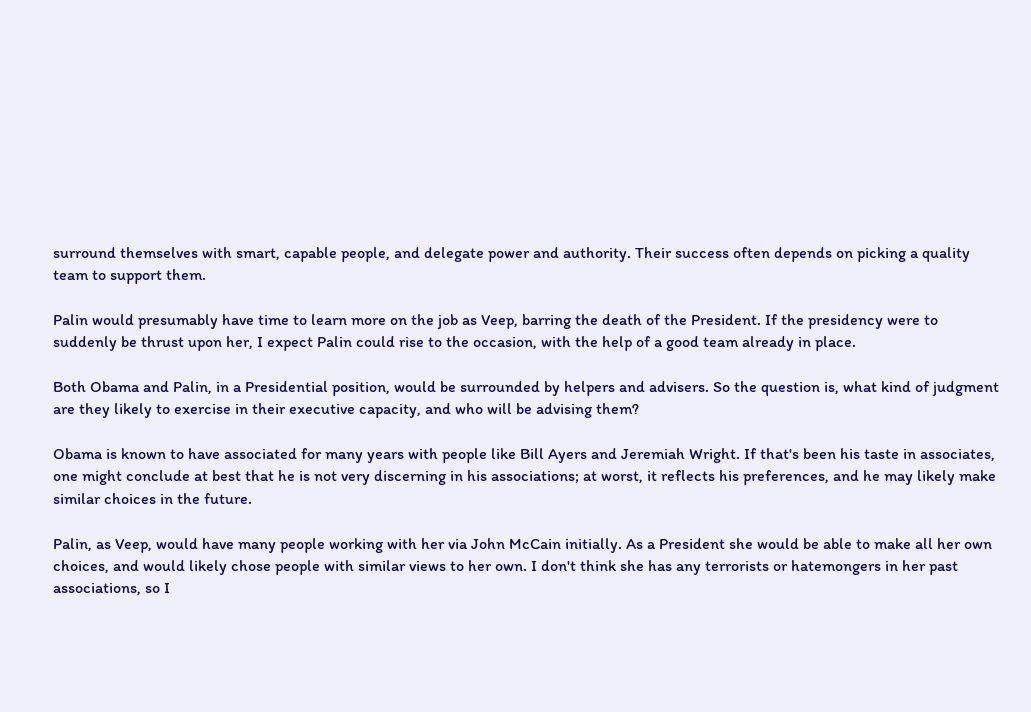surround themselves with smart, capable people, and delegate power and authority. Their success often depends on picking a quality team to support them.

Palin would presumably have time to learn more on the job as Veep, barring the death of the President. If the presidency were to suddenly be thrust upon her, I expect Palin could rise to the occasion, with the help of a good team already in place.

Both Obama and Palin, in a Presidential position, would be surrounded by helpers and advisers. So the question is, what kind of judgment are they likely to exercise in their executive capacity, and who will be advising them?

Obama is known to have associated for many years with people like Bill Ayers and Jeremiah Wright. If that's been his taste in associates, one might conclude at best that he is not very discerning in his associations; at worst, it reflects his preferences, and he may likely make similar choices in the future.

Palin, as Veep, would have many people working with her via John McCain initially. As a President she would be able to make all her own choices, and would likely chose people with similar views to her own. I don't think she has any terrorists or hatemongers in her past associations, so I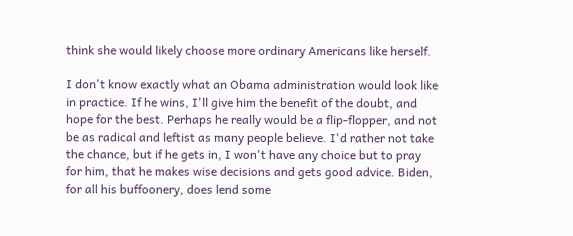think she would likely choose more ordinary Americans like herself.

I don't know exactly what an Obama administration would look like in practice. If he wins, I'll give him the benefit of the doubt, and hope for the best. Perhaps he really would be a flip-flopper, and not be as radical and leftist as many people believe. I'd rather not take the chance, but if he gets in, I won't have any choice but to pray for him, that he makes wise decisions and gets good advice. Biden, for all his buffoonery, does lend some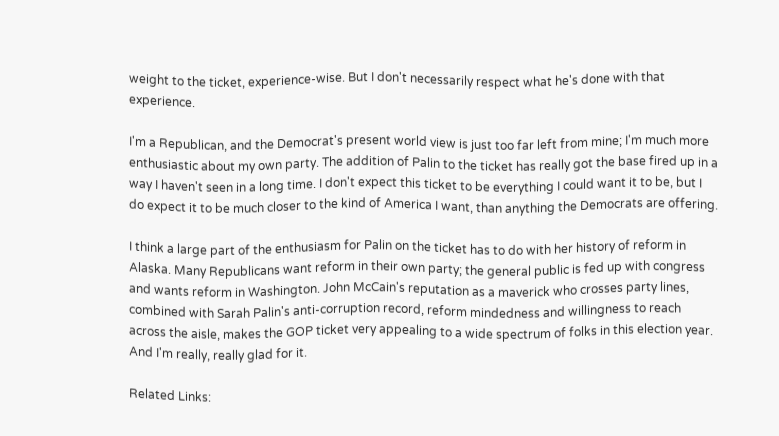weight to the ticket, experience-wise. But I don't necessarily respect what he's done with that experience.

I'm a Republican, and the Democrat's present world view is just too far left from mine; I'm much more enthusiastic about my own party. The addition of Palin to the ticket has really got the base fired up in a way I haven't seen in a long time. I don't expect this ticket to be everything I could want it to be, but I do expect it to be much closer to the kind of America I want, than anything the Democrats are offering.

I think a large part of the enthusiasm for Palin on the ticket has to do with her history of reform in Alaska. Many Republicans want reform in their own party; the general public is fed up with congress and wants reform in Washington. John McCain's reputation as a maverick who crosses party lines, combined with Sarah Palin's anti-corruption record, reform mindedness and willingness to reach across the aisle, makes the GOP ticket very appealing to a wide spectrum of folks in this election year. And I'm really, really glad for it.

Related Links: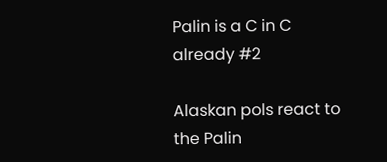Palin is a C in C already #2

Alaskan pols react to the Palin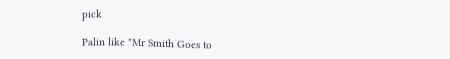pick

Palin like "Mr Smith Goes to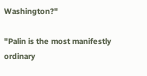Washington?"

"Palin is the most manifestly ordinary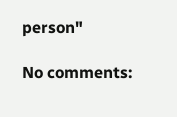person"

No comments: